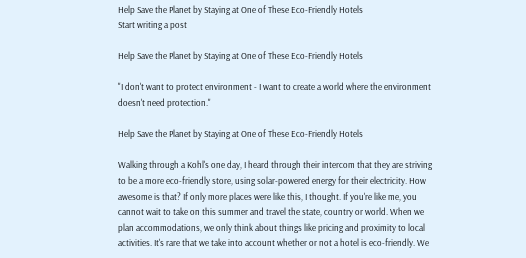Help Save the Planet by Staying at One of These Eco-Friendly Hotels
Start writing a post

Help Save the Planet by Staying at One of These Eco-Friendly Hotels

"I don't want to protect environment - I want to create a world where the environment doesn't need protection."

Help Save the Planet by Staying at One of These Eco-Friendly Hotels

Walking through a Kohl's one day, I heard through their intercom that they are striving to be a more eco-friendly store, using solar-powered energy for their electricity. How awesome is that? If only more places were like this, I thought. If you're like me, you cannot wait to take on this summer and travel the state, country or world. When we plan accommodations, we only think about things like pricing and proximity to local activities. It's rare that we take into account whether or not a hotel is eco-friendly. We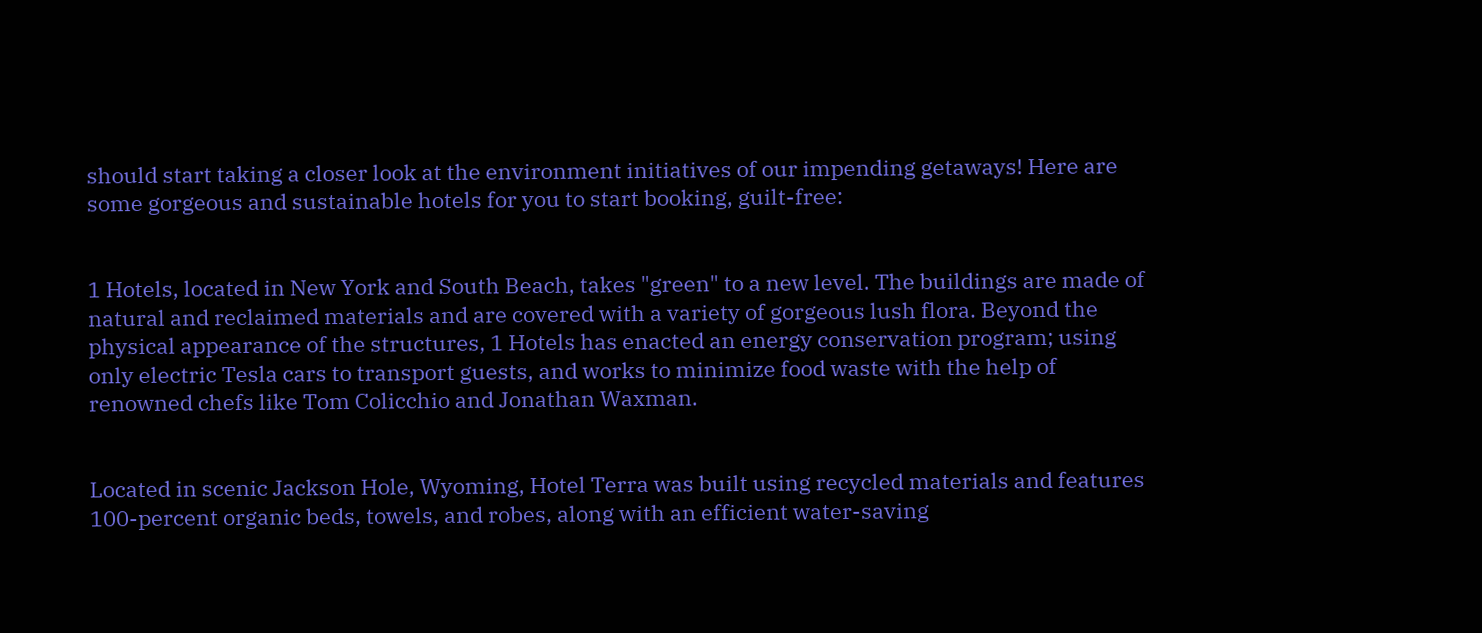should start taking a closer look at the environment initiatives of our impending getaways! Here are some gorgeous and sustainable hotels for you to start booking, guilt-free:


1 Hotels, located in New York and South Beach, takes "green" to a new level. The buildings are made of natural and reclaimed materials and are covered with a variety of gorgeous lush flora. Beyond the physical appearance of the structures, 1 Hotels has enacted an energy conservation program; using only electric Tesla cars to transport guests, and works to minimize food waste with the help of renowned chefs like Tom Colicchio and Jonathan Waxman.


Located in scenic Jackson Hole, Wyoming, Hotel Terra was built using recycled materials and features 100-percent organic beds, towels, and robes, along with an efficient water-saving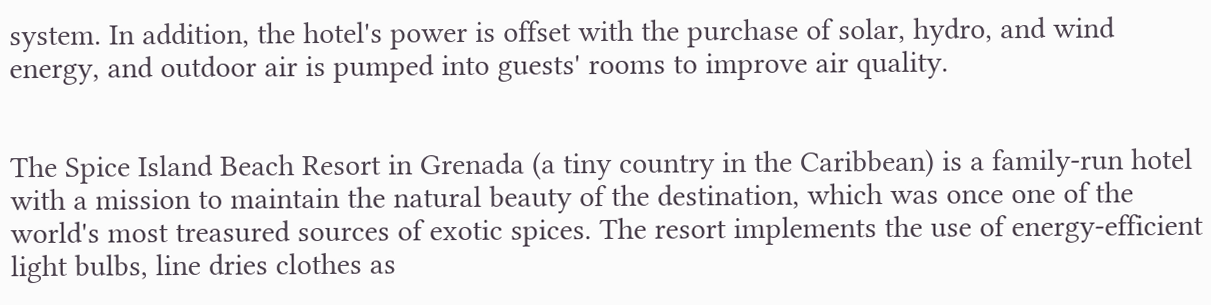system. In addition, the hotel's power is offset with the purchase of solar, hydro, and wind energy, and outdoor air is pumped into guests' rooms to improve air quality.


The Spice Island Beach Resort in Grenada (a tiny country in the Caribbean) is a family-run hotel with a mission to maintain the natural beauty of the destination, which was once one of the world's most treasured sources of exotic spices. The resort implements the use of energy-efficient light bulbs, line dries clothes as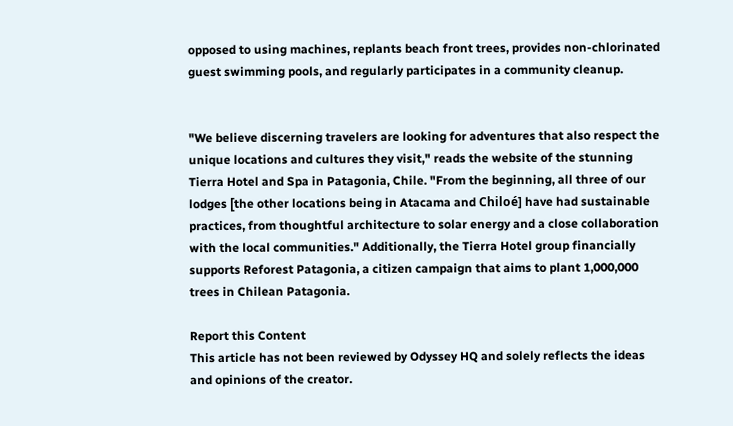opposed to using machines, replants beach front trees, provides non-chlorinated guest swimming pools, and regularly participates in a community cleanup.


"We believe discerning travelers are looking for adventures that also respect the unique locations and cultures they visit," reads the website of the stunning Tierra Hotel and Spa in Patagonia, Chile. "From the beginning, all three of our lodges [the other locations being in Atacama and Chiloé] have had sustainable practices, from thoughtful architecture to solar energy and a close collaboration with the local communities." Additionally, the Tierra Hotel group financially supports Reforest Patagonia, a citizen campaign that aims to plant 1,000,000 trees in Chilean Patagonia.

Report this Content
This article has not been reviewed by Odyssey HQ and solely reflects the ideas and opinions of the creator.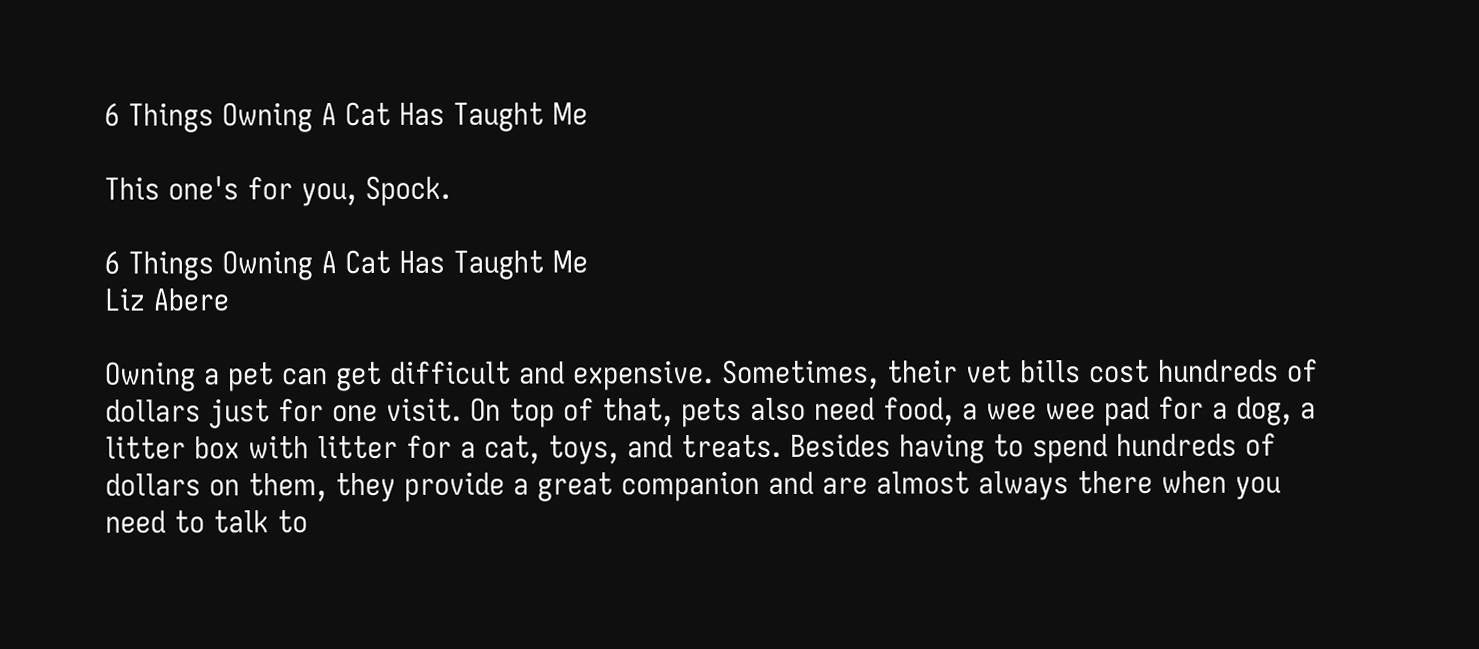6 Things Owning A Cat Has Taught Me

This one's for you, Spock.

6 Things Owning A Cat Has Taught Me
Liz Abere

Owning a pet can get difficult and expensive. Sometimes, their vet bills cost hundreds of dollars just for one visit. On top of that, pets also need food, a wee wee pad for a dog, a litter box with litter for a cat, toys, and treats. Besides having to spend hundreds of dollars on them, they provide a great companion and are almost always there when you need to talk to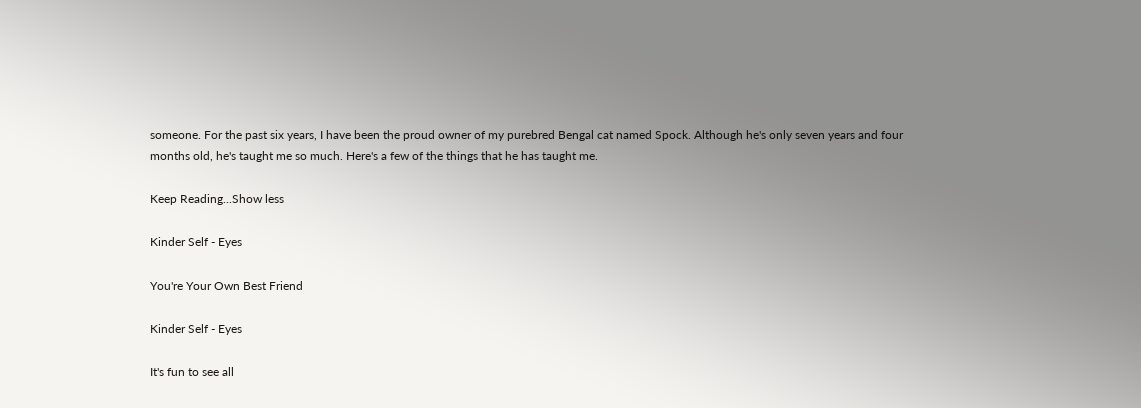someone. For the past six years, I have been the proud owner of my purebred Bengal cat named Spock. Although he's only seven years and four months old, he's taught me so much. Here's a few of the things that he has taught me.

Keep Reading...Show less

Kinder Self - Eyes

You're Your Own Best Friend

Kinder Self - Eyes

It's fun to see all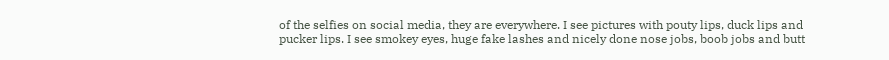of the selfies on social media, they are everywhere. I see pictures with pouty lips, duck lips and pucker lips. I see smokey eyes, huge fake lashes and nicely done nose jobs, boob jobs and butt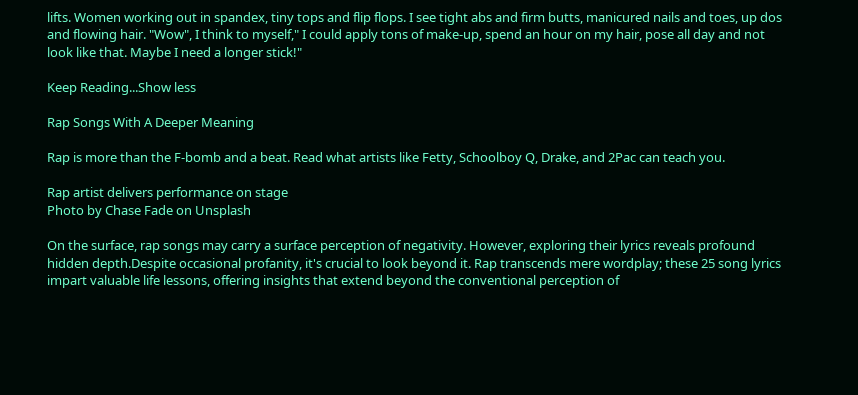lifts. Women working out in spandex, tiny tops and flip flops. I see tight abs and firm butts, manicured nails and toes, up dos and flowing hair. "Wow", I think to myself," I could apply tons of make-up, spend an hour on my hair, pose all day and not look like that. Maybe I need a longer stick!"

Keep Reading...Show less

Rap Songs With A Deeper Meaning

Rap is more than the F-bomb and a beat. Read what artists like Fetty, Schoolboy Q, Drake, and 2Pac can teach you.

Rap artist delivers performance on stage
Photo by Chase Fade on Unsplash

On the surface, rap songs may carry a surface perception of negativity. However, exploring their lyrics reveals profound hidden depth.Despite occasional profanity, it's crucial to look beyond it. Rap transcends mere wordplay; these 25 song lyrics impart valuable life lessons, offering insights that extend beyond the conventional perception of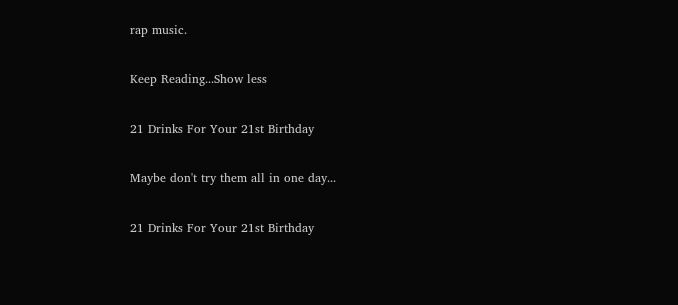rap music.

Keep Reading...Show less

21 Drinks For Your 21st Birthday

Maybe don't try them all in one day...

21 Drinks For Your 21st Birthday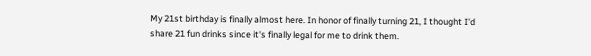My 21st birthday is finally almost here. In honor of finally turning 21, I thought I'd share 21 fun drinks since it's finally legal for me to drink them.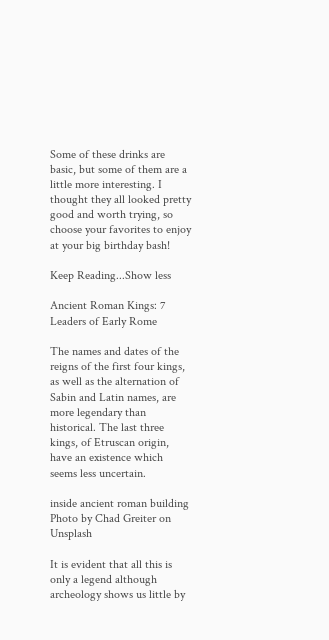Some of these drinks are basic, but some of them are a little more interesting. I thought they all looked pretty good and worth trying, so choose your favorites to enjoy at your big birthday bash!

Keep Reading...Show less

Ancient Roman Kings: 7 Leaders of Early Rome

The names and dates of the reigns of the first four kings, as well as the alternation of Sabin and Latin names, are more legendary than historical. The last three kings, of Etruscan origin, have an existence which seems less uncertain.

inside ancient roman building
Photo by Chad Greiter on Unsplash

It is evident that all this is only a legend although archeology shows us little by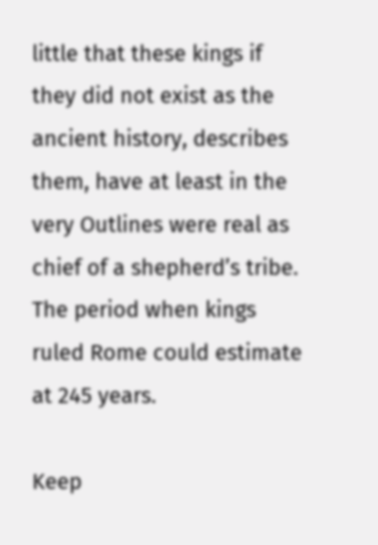little that these kings if they did not exist as the ancient history, describes them, have at least in the very Outlines were real as chief of a shepherd’s tribe. The period when kings ruled Rome could estimate at 245 years.

Keep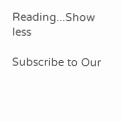Reading...Show less

Subscribe to Our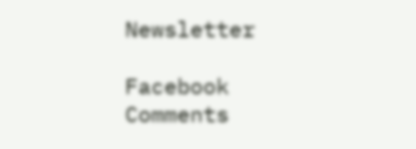Newsletter

Facebook Comments